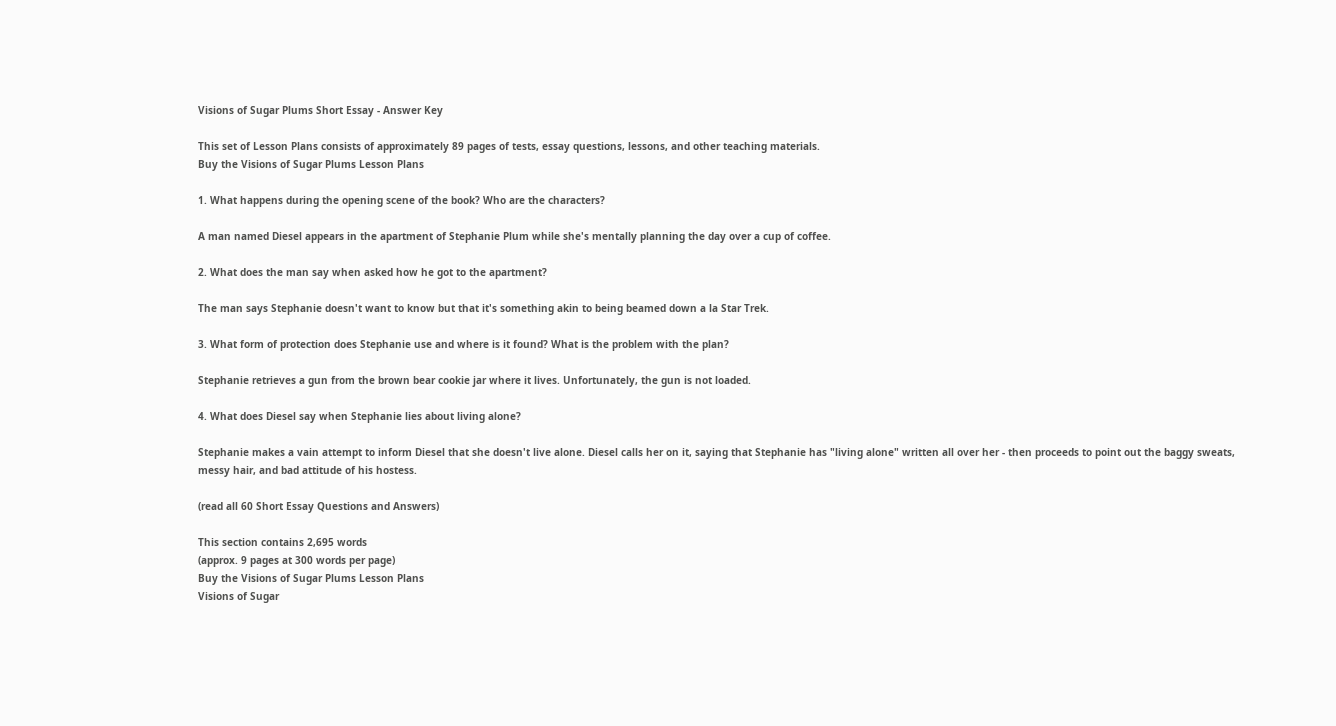Visions of Sugar Plums Short Essay - Answer Key

This set of Lesson Plans consists of approximately 89 pages of tests, essay questions, lessons, and other teaching materials.
Buy the Visions of Sugar Plums Lesson Plans

1. What happens during the opening scene of the book? Who are the characters?

A man named Diesel appears in the apartment of Stephanie Plum while she's mentally planning the day over a cup of coffee.

2. What does the man say when asked how he got to the apartment?

The man says Stephanie doesn't want to know but that it's something akin to being beamed down a la Star Trek.

3. What form of protection does Stephanie use and where is it found? What is the problem with the plan?

Stephanie retrieves a gun from the brown bear cookie jar where it lives. Unfortunately, the gun is not loaded.

4. What does Diesel say when Stephanie lies about living alone?

Stephanie makes a vain attempt to inform Diesel that she doesn't live alone. Diesel calls her on it, saying that Stephanie has "living alone" written all over her - then proceeds to point out the baggy sweats, messy hair, and bad attitude of his hostess.

(read all 60 Short Essay Questions and Answers)

This section contains 2,695 words
(approx. 9 pages at 300 words per page)
Buy the Visions of Sugar Plums Lesson Plans
Visions of Sugar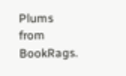Plums from BookRags.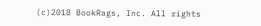(c)2018 BookRags, Inc. All rights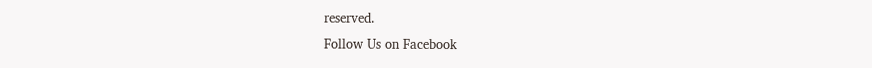reserved.
Follow Us on Facebook